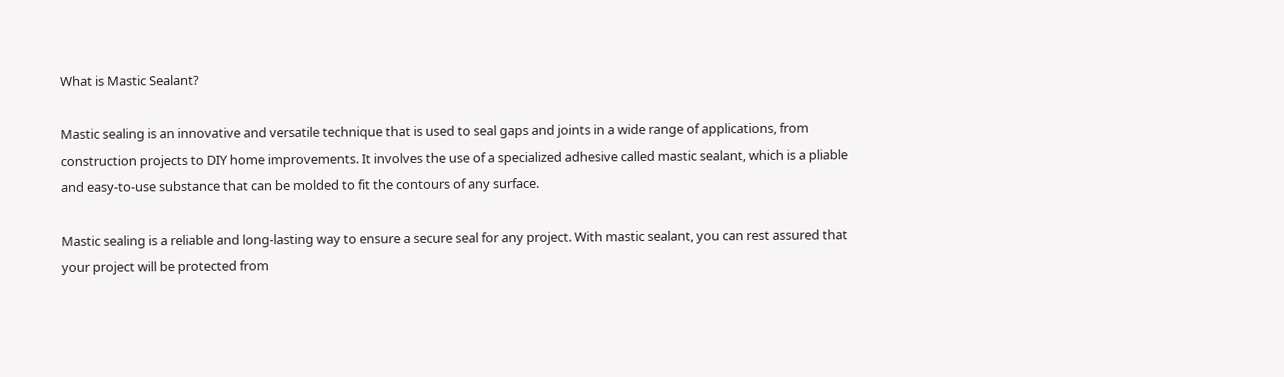What is Mastic Sealant?

Mastic sealing is an innovative and versatile technique that is used to seal gaps and joints in a wide range of applications, from construction projects to DIY home improvements. It involves the use of a specialized adhesive called mastic sealant, which is a pliable and easy-to-use substance that can be molded to fit the contours of any surface.

Mastic sealing is a reliable and long-lasting way to ensure a secure seal for any project. With mastic sealant, you can rest assured that your project will be protected from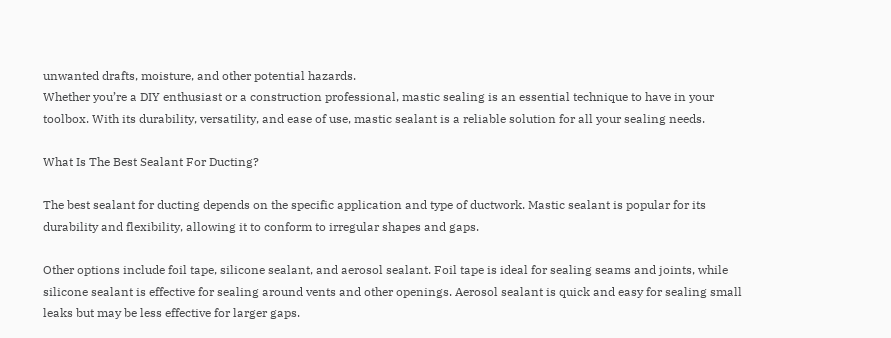unwanted drafts, moisture, and other potential hazards.
Whether you’re a DIY enthusiast or a construction professional, mastic sealing is an essential technique to have in your toolbox. With its durability, versatility, and ease of use, mastic sealant is a reliable solution for all your sealing needs.

What Is The Best Sealant For Ducting?

The best sealant for ducting depends on the specific application and type of ductwork. Mastic sealant is popular for its durability and flexibility, allowing it to conform to irregular shapes and gaps.

Other options include foil tape, silicone sealant, and aerosol sealant. Foil tape is ideal for sealing seams and joints, while silicone sealant is effective for sealing around vents and other openings. Aerosol sealant is quick and easy for sealing small leaks but may be less effective for larger gaps.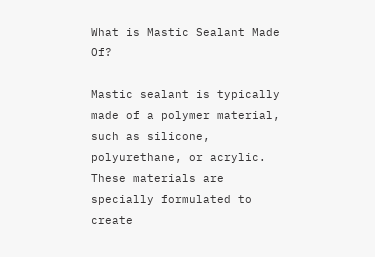What is Mastic Sealant Made Of?

Mastic sealant is typically made of a polymer material, such as silicone, polyurethane, or acrylic. These materials are specially formulated to create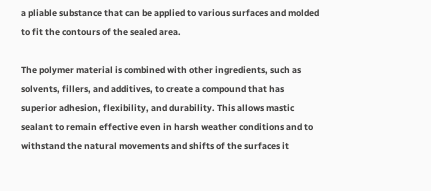a pliable substance that can be applied to various surfaces and molded to fit the contours of the sealed area.

The polymer material is combined with other ingredients, such as solvents, fillers, and additives, to create a compound that has superior adhesion, flexibility, and durability. This allows mastic sealant to remain effective even in harsh weather conditions and to withstand the natural movements and shifts of the surfaces it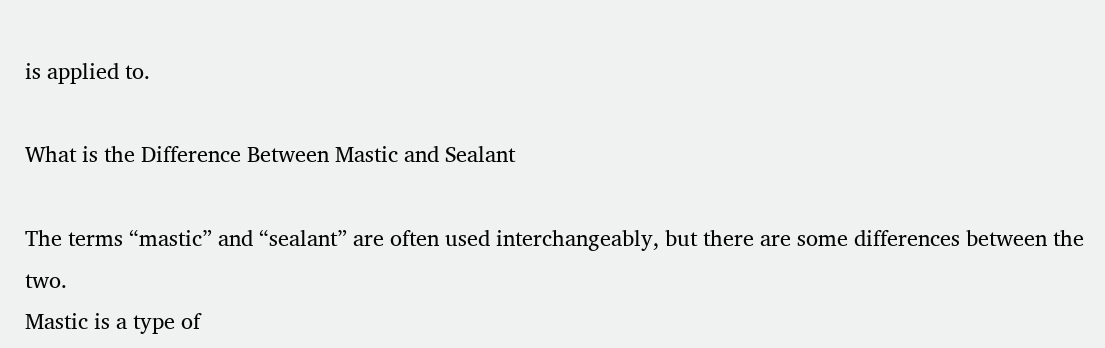is applied to.

What is the Difference Between Mastic and Sealant

The terms “mastic” and “sealant” are often used interchangeably, but there are some differences between the two.
Mastic is a type of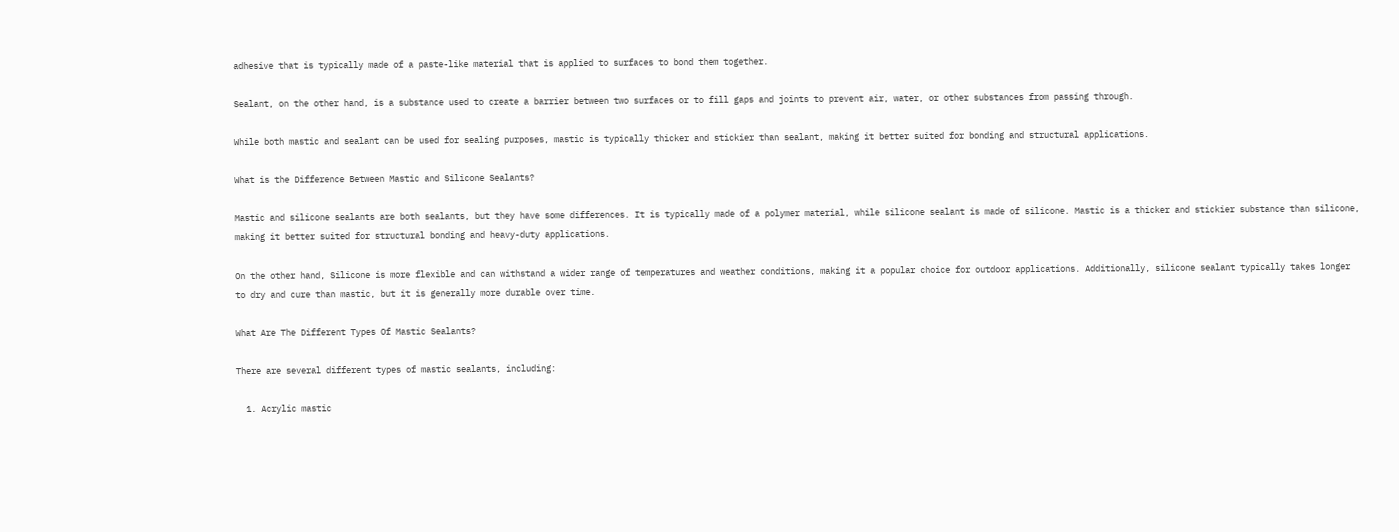adhesive that is typically made of a paste-like material that is applied to surfaces to bond them together.

Sealant, on the other hand, is a substance used to create a barrier between two surfaces or to fill gaps and joints to prevent air, water, or other substances from passing through.

While both mastic and sealant can be used for sealing purposes, mastic is typically thicker and stickier than sealant, making it better suited for bonding and structural applications.

What is the Difference Between Mastic and Silicone Sealants?

Mastic and silicone sealants are both sealants, but they have some differences. It is typically made of a polymer material, while silicone sealant is made of silicone. Mastic is a thicker and stickier substance than silicone, making it better suited for structural bonding and heavy-duty applications.

On the other hand, Silicone is more flexible and can withstand a wider range of temperatures and weather conditions, making it a popular choice for outdoor applications. Additionally, silicone sealant typically takes longer to dry and cure than mastic, but it is generally more durable over time.

What Are The Different Types Of Mastic Sealants?

There are several different types of mastic sealants, including:

  1. Acrylic mastic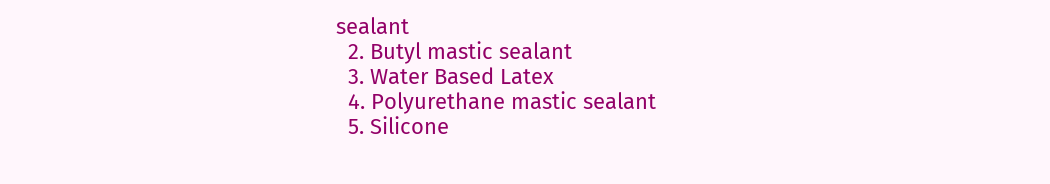sealant
  2. Butyl mastic sealant
  3. Water Based Latex
  4. Polyurethane mastic sealant
  5. Silicone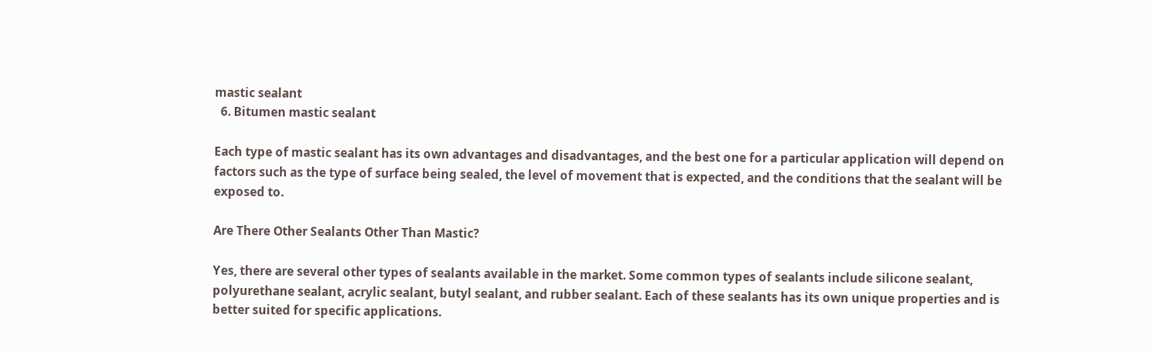mastic sealant
  6. Bitumen mastic sealant

Each type of mastic sealant has its own advantages and disadvantages, and the best one for a particular application will depend on factors such as the type of surface being sealed, the level of movement that is expected, and the conditions that the sealant will be exposed to.

Are There Other Sealants Other Than Mastic?

Yes, there are several other types of sealants available in the market. Some common types of sealants include silicone sealant, polyurethane sealant, acrylic sealant, butyl sealant, and rubber sealant. Each of these sealants has its own unique properties and is better suited for specific applications.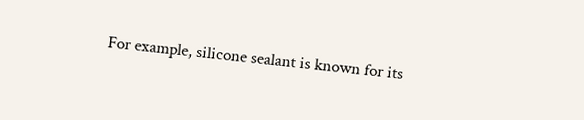For example, silicone sealant is known for its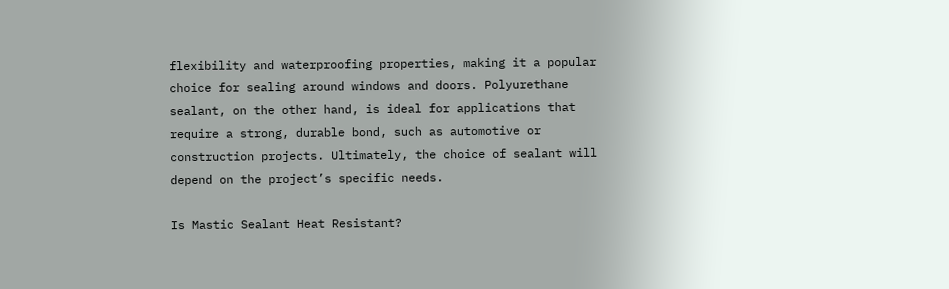flexibility and waterproofing properties, making it a popular choice for sealing around windows and doors. Polyurethane sealant, on the other hand, is ideal for applications that require a strong, durable bond, such as automotive or construction projects. Ultimately, the choice of sealant will depend on the project’s specific needs.

Is Mastic Sealant Heat Resistant?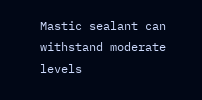Mastic sealant can withstand moderate levels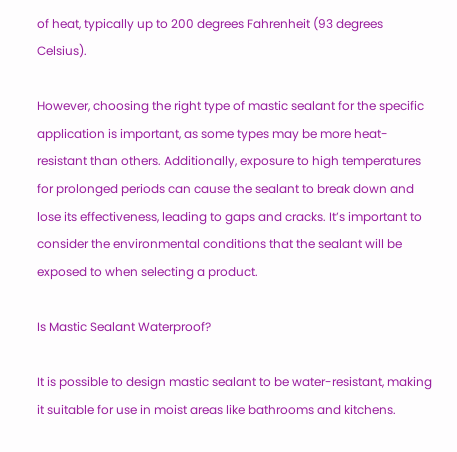of heat, typically up to 200 degrees Fahrenheit (93 degrees Celsius).

However, choosing the right type of mastic sealant for the specific application is important, as some types may be more heat-resistant than others. Additionally, exposure to high temperatures for prolonged periods can cause the sealant to break down and lose its effectiveness, leading to gaps and cracks. It’s important to consider the environmental conditions that the sealant will be exposed to when selecting a product.

Is Mastic Sealant Waterproof?

It is possible to design mastic sealant to be water-resistant, making it suitable for use in moist areas like bathrooms and kitchens.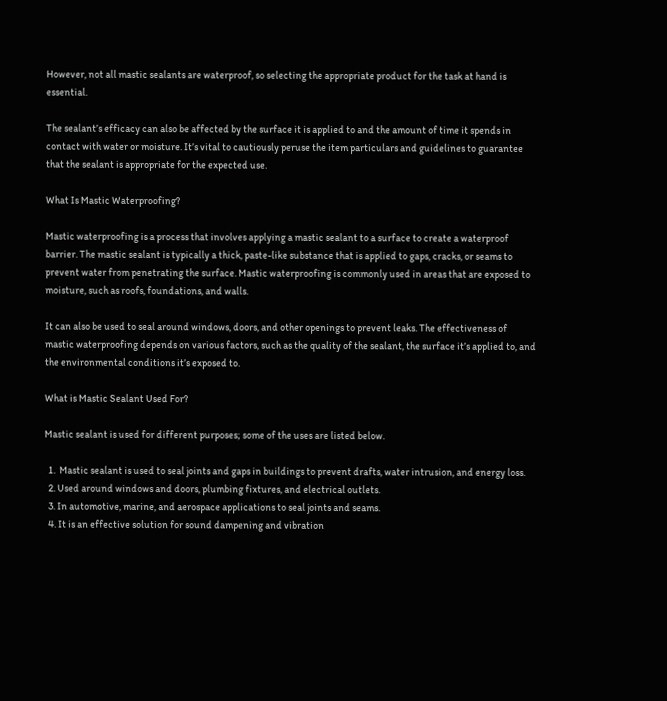However, not all mastic sealants are waterproof, so selecting the appropriate product for the task at hand is essential.

The sealant’s efficacy can also be affected by the surface it is applied to and the amount of time it spends in contact with water or moisture. It’s vital to cautiously peruse the item particulars and guidelines to guarantee that the sealant is appropriate for the expected use.

What Is Mastic Waterproofing?

Mastic waterproofing is a process that involves applying a mastic sealant to a surface to create a waterproof barrier. The mastic sealant is typically a thick, paste-like substance that is applied to gaps, cracks, or seams to prevent water from penetrating the surface. Mastic waterproofing is commonly used in areas that are exposed to moisture, such as roofs, foundations, and walls.

It can also be used to seal around windows, doors, and other openings to prevent leaks. The effectiveness of mastic waterproofing depends on various factors, such as the quality of the sealant, the surface it’s applied to, and the environmental conditions it’s exposed to.

What is Mastic Sealant Used For?

Mastic sealant is used for different purposes; some of the uses are listed below.

  1.  Mastic sealant is used to seal joints and gaps in buildings to prevent drafts, water intrusion, and energy loss.
  2. Used around windows and doors, plumbing fixtures, and electrical outlets.
  3. In automotive, marine, and aerospace applications to seal joints and seams.
  4. It is an effective solution for sound dampening and vibration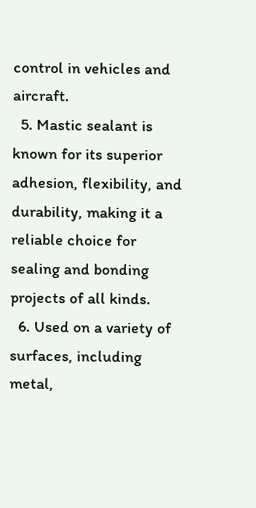control in vehicles and aircraft.
  5. Mastic sealant is known for its superior adhesion, flexibility, and durability, making it a reliable choice for sealing and bonding projects of all kinds.
  6. Used on a variety of surfaces, including metal,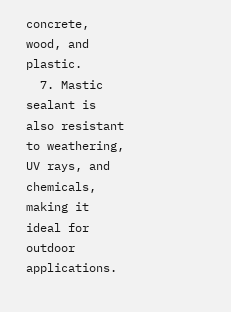concrete, wood, and plastic.
  7. Mastic sealant is also resistant to weathering, UV rays, and chemicals, making it ideal for outdoor applications.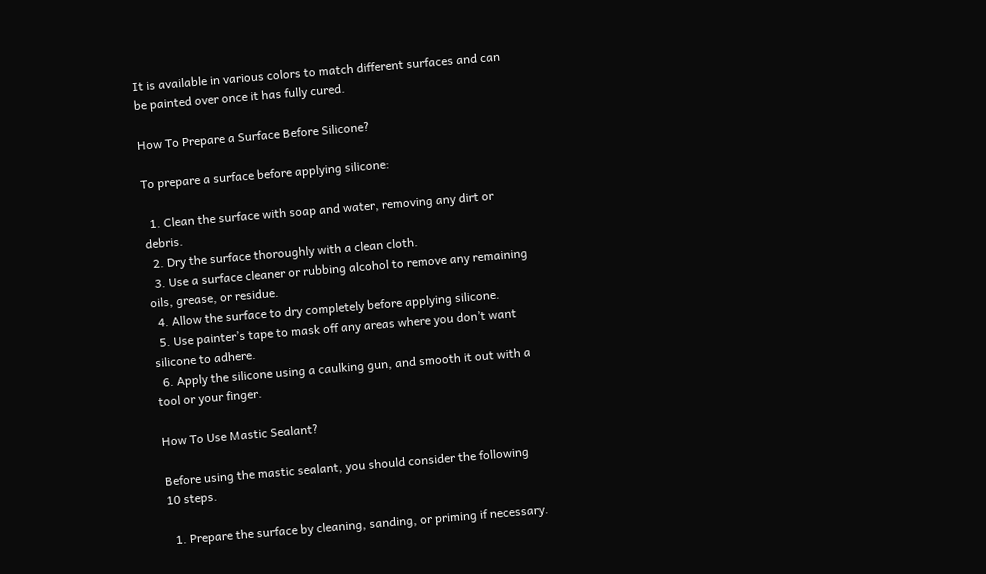It is available in various colors to match different surfaces and can be painted over once it has fully cured.

How To Prepare a Surface Before Silicone?

To prepare a surface before applying silicone:

  1. Clean the surface with soap and water, removing any dirt or debris.
  2. Dry the surface thoroughly with a clean cloth.
  3. Use a surface cleaner or rubbing alcohol to remove any remaining oils, grease, or residue.
  4. Allow the surface to dry completely before applying silicone.
  5. Use painter’s tape to mask off any areas where you don’t want silicone to adhere.
  6. Apply the silicone using a caulking gun, and smooth it out with a tool or your finger.

How To Use Mastic Sealant?

Before using the mastic sealant, you should consider the following 10 steps.

  1. Prepare the surface by cleaning, sanding, or priming if necessary.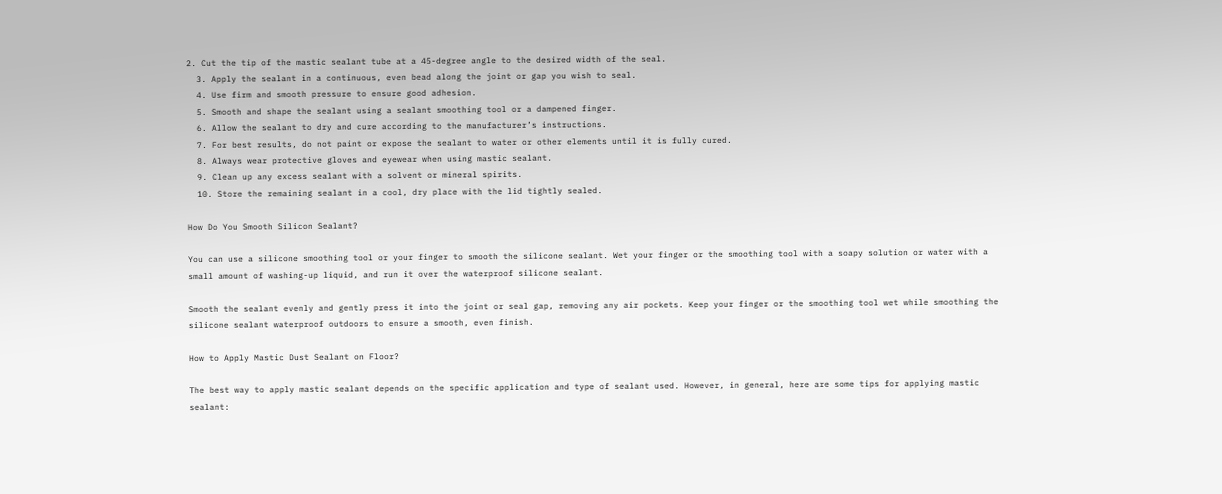2. Cut the tip of the mastic sealant tube at a 45-degree angle to the desired width of the seal.
  3. Apply the sealant in a continuous, even bead along the joint or gap you wish to seal.
  4. Use firm and smooth pressure to ensure good adhesion.
  5. Smooth and shape the sealant using a sealant smoothing tool or a dampened finger.
  6. Allow the sealant to dry and cure according to the manufacturer’s instructions.
  7. For best results, do not paint or expose the sealant to water or other elements until it is fully cured.
  8. Always wear protective gloves and eyewear when using mastic sealant.
  9. Clean up any excess sealant with a solvent or mineral spirits.
  10. Store the remaining sealant in a cool, dry place with the lid tightly sealed.

How Do You Smooth Silicon Sealant?

You can use a silicone smoothing tool or your finger to smooth the silicone sealant. Wet your finger or the smoothing tool with a soapy solution or water with a small amount of washing-up liquid, and run it over the waterproof silicone sealant.

Smooth the sealant evenly and gently press it into the joint or seal gap, removing any air pockets. Keep your finger or the smoothing tool wet while smoothing the silicone sealant waterproof outdoors to ensure a smooth, even finish.

How to Apply Mastic Dust Sealant on Floor?

The best way to apply mastic sealant depends on the specific application and type of sealant used. However, in general, here are some tips for applying mastic sealant: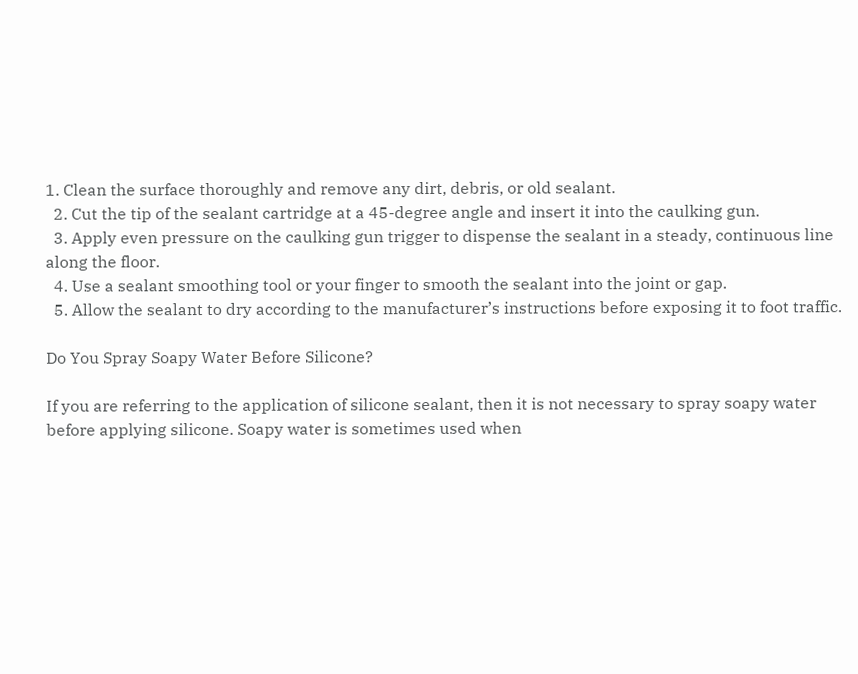1. Clean the surface thoroughly and remove any dirt, debris, or old sealant.
  2. Cut the tip of the sealant cartridge at a 45-degree angle and insert it into the caulking gun.
  3. Apply even pressure on the caulking gun trigger to dispense the sealant in a steady, continuous line along the floor.
  4. Use a sealant smoothing tool or your finger to smooth the sealant into the joint or gap.
  5. Allow the sealant to dry according to the manufacturer’s instructions before exposing it to foot traffic.

Do You Spray Soapy Water Before Silicone?

If you are referring to the application of silicone sealant, then it is not necessary to spray soapy water before applying silicone. Soapy water is sometimes used when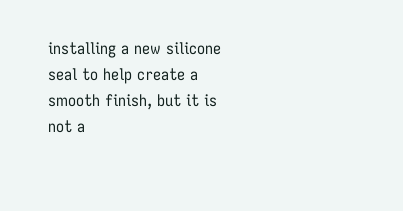installing a new silicone seal to help create a smooth finish, but it is not a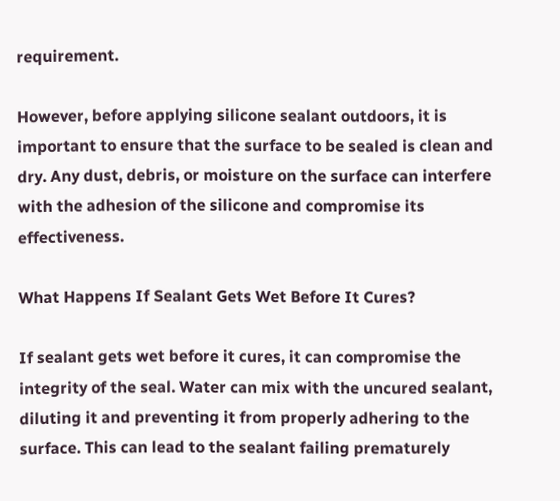requirement.

However, before applying silicone sealant outdoors, it is important to ensure that the surface to be sealed is clean and dry. Any dust, debris, or moisture on the surface can interfere with the adhesion of the silicone and compromise its effectiveness.

What Happens If Sealant Gets Wet Before It Cures?

If sealant gets wet before it cures, it can compromise the integrity of the seal. Water can mix with the uncured sealant, diluting it and preventing it from properly adhering to the surface. This can lead to the sealant failing prematurely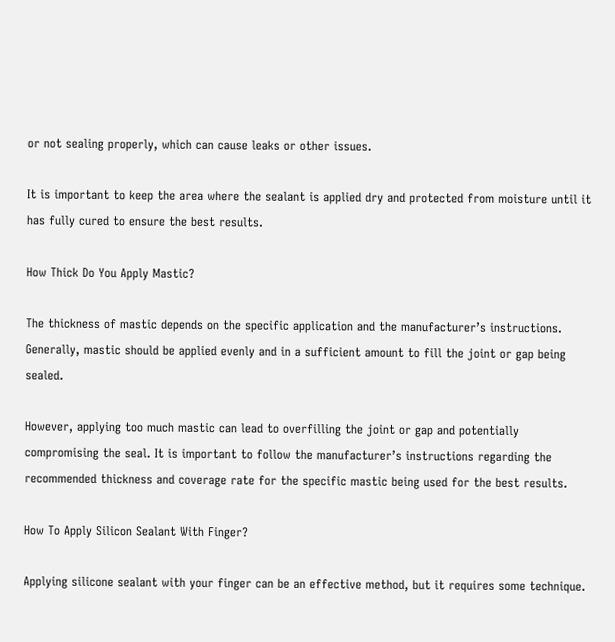or not sealing properly, which can cause leaks or other issues.

It is important to keep the area where the sealant is applied dry and protected from moisture until it has fully cured to ensure the best results.

How Thick Do You Apply Mastic?

The thickness of mastic depends on the specific application and the manufacturer’s instructions. Generally, mastic should be applied evenly and in a sufficient amount to fill the joint or gap being sealed.

However, applying too much mastic can lead to overfilling the joint or gap and potentially compromising the seal. It is important to follow the manufacturer’s instructions regarding the recommended thickness and coverage rate for the specific mastic being used for the best results.

How To Apply Silicon Sealant With Finger?

Applying silicone sealant with your finger can be an effective method, but it requires some technique.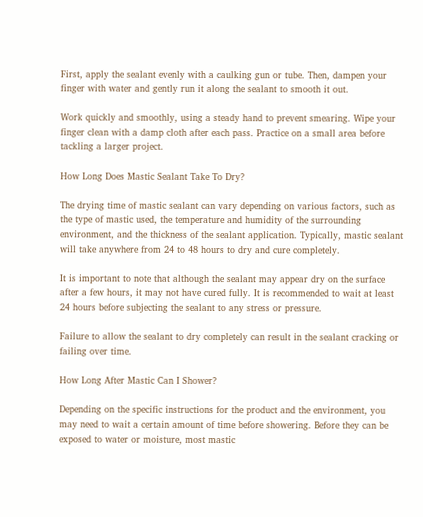First, apply the sealant evenly with a caulking gun or tube. Then, dampen your finger with water and gently run it along the sealant to smooth it out.

Work quickly and smoothly, using a steady hand to prevent smearing. Wipe your finger clean with a damp cloth after each pass. Practice on a small area before tackling a larger project.

How Long Does Mastic Sealant Take To Dry?

The drying time of mastic sealant can vary depending on various factors, such as the type of mastic used, the temperature and humidity of the surrounding environment, and the thickness of the sealant application. Typically, mastic sealant will take anywhere from 24 to 48 hours to dry and cure completely.

It is important to note that although the sealant may appear dry on the surface after a few hours, it may not have cured fully. It is recommended to wait at least 24 hours before subjecting the sealant to any stress or pressure.

Failure to allow the sealant to dry completely can result in the sealant cracking or failing over time.

How Long After Mastic Can I Shower?

Depending on the specific instructions for the product and the environment, you may need to wait a certain amount of time before showering. Before they can be exposed to water or moisture, most mastic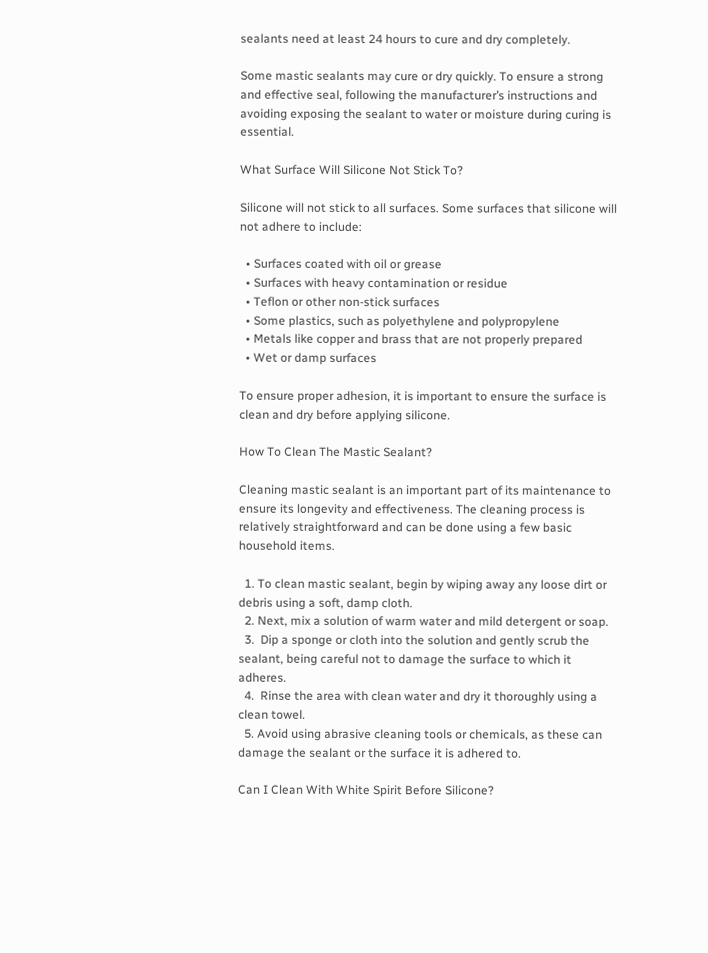sealants need at least 24 hours to cure and dry completely.

Some mastic sealants may cure or dry quickly. To ensure a strong and effective seal, following the manufacturer’s instructions and avoiding exposing the sealant to water or moisture during curing is essential.

What Surface Will Silicone Not Stick To?

Silicone will not stick to all surfaces. Some surfaces that silicone will not adhere to include:

  • Surfaces coated with oil or grease
  • Surfaces with heavy contamination or residue
  • Teflon or other non-stick surfaces
  • Some plastics, such as polyethylene and polypropylene
  • Metals like copper and brass that are not properly prepared
  • Wet or damp surfaces

To ensure proper adhesion, it is important to ensure the surface is clean and dry before applying silicone.

How To Clean The Mastic Sealant?

Cleaning mastic sealant is an important part of its maintenance to ensure its longevity and effectiveness. The cleaning process is relatively straightforward and can be done using a few basic household items.

  1. To clean mastic sealant, begin by wiping away any loose dirt or debris using a soft, damp cloth.
  2. Next, mix a solution of warm water and mild detergent or soap.
  3.  Dip a sponge or cloth into the solution and gently scrub the sealant, being careful not to damage the surface to which it adheres.
  4.  Rinse the area with clean water and dry it thoroughly using a clean towel.
  5. Avoid using abrasive cleaning tools or chemicals, as these can damage the sealant or the surface it is adhered to.

Can I Clean With White Spirit Before Silicone?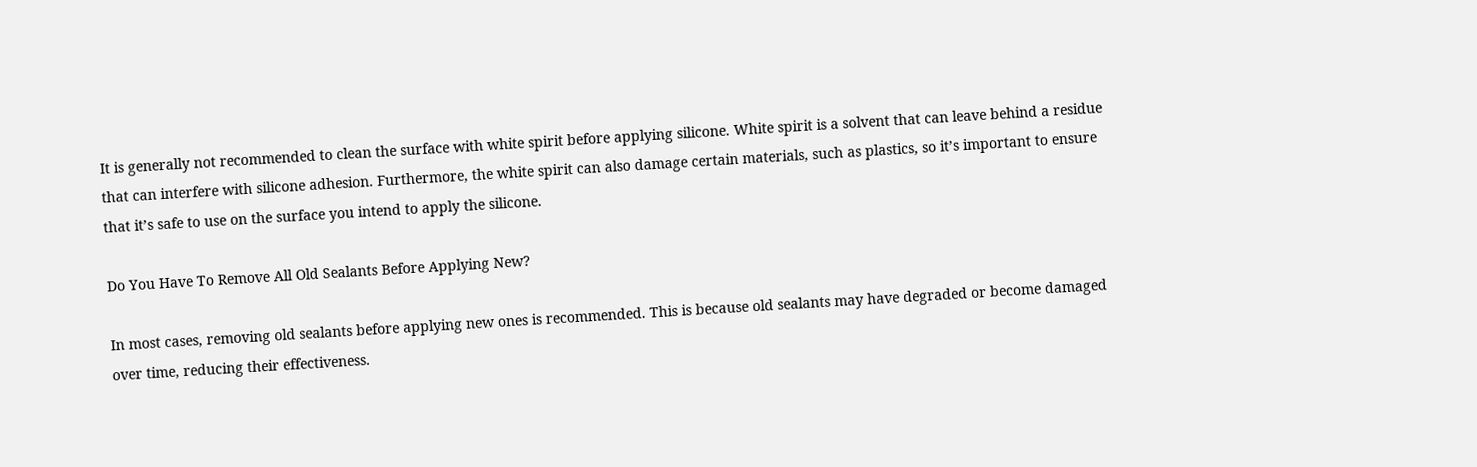It is generally not recommended to clean the surface with white spirit before applying silicone. White spirit is a solvent that can leave behind a residue that can interfere with silicone adhesion. Furthermore, the white spirit can also damage certain materials, such as plastics, so it’s important to ensure that it’s safe to use on the surface you intend to apply the silicone.

Do You Have To Remove All Old Sealants Before Applying New?

In most cases, removing old sealants before applying new ones is recommended. This is because old sealants may have degraded or become damaged over time, reducing their effectiveness.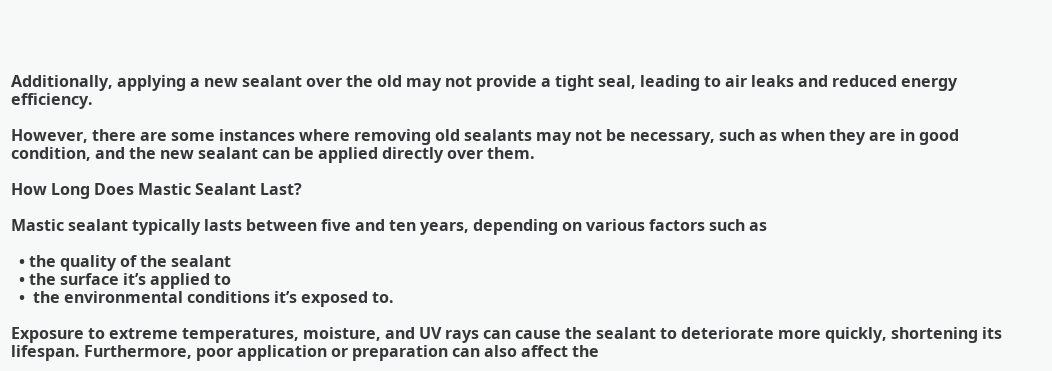Additionally, applying a new sealant over the old may not provide a tight seal, leading to air leaks and reduced energy efficiency.

However, there are some instances where removing old sealants may not be necessary, such as when they are in good condition, and the new sealant can be applied directly over them.

How Long Does Mastic Sealant Last?

Mastic sealant typically lasts between five and ten years, depending on various factors such as

  • the quality of the sealant
  • the surface it’s applied to
  •  the environmental conditions it’s exposed to.

Exposure to extreme temperatures, moisture, and UV rays can cause the sealant to deteriorate more quickly, shortening its lifespan. Furthermore, poor application or preparation can also affect the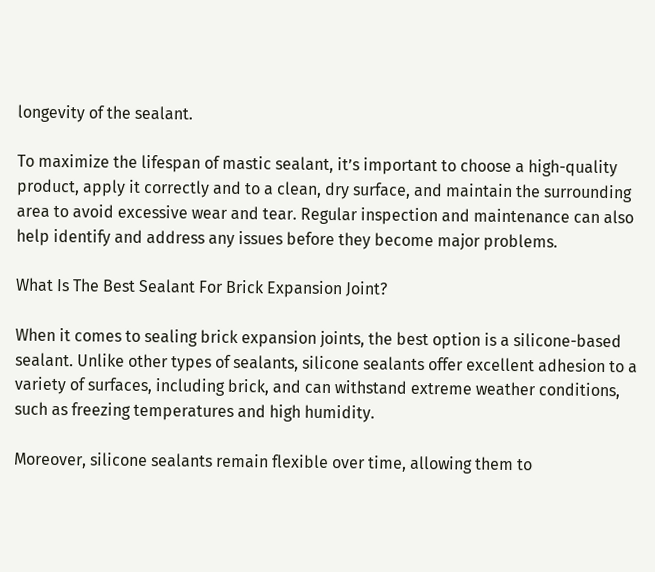longevity of the sealant.

To maximize the lifespan of mastic sealant, it’s important to choose a high-quality product, apply it correctly and to a clean, dry surface, and maintain the surrounding area to avoid excessive wear and tear. Regular inspection and maintenance can also help identify and address any issues before they become major problems.

What Is The Best Sealant For Brick Expansion Joint?

When it comes to sealing brick expansion joints, the best option is a silicone-based sealant. Unlike other types of sealants, silicone sealants offer excellent adhesion to a variety of surfaces, including brick, and can withstand extreme weather conditions, such as freezing temperatures and high humidity.

Moreover, silicone sealants remain flexible over time, allowing them to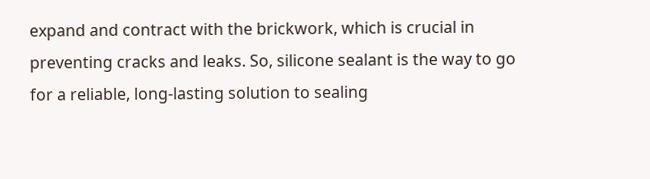expand and contract with the brickwork, which is crucial in preventing cracks and leaks. So, silicone sealant is the way to go for a reliable, long-lasting solution to sealing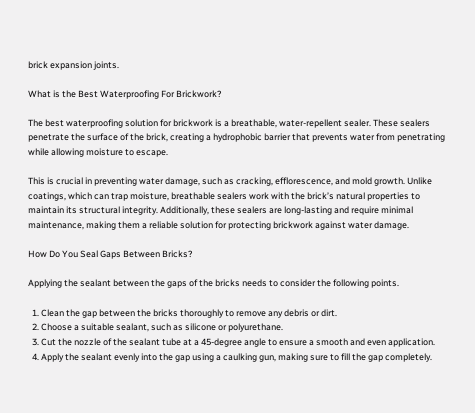brick expansion joints.

What is the Best Waterproofing For Brickwork?

The best waterproofing solution for brickwork is a breathable, water-repellent sealer. These sealers penetrate the surface of the brick, creating a hydrophobic barrier that prevents water from penetrating while allowing moisture to escape.

This is crucial in preventing water damage, such as cracking, efflorescence, and mold growth. Unlike coatings, which can trap moisture, breathable sealers work with the brick’s natural properties to maintain its structural integrity. Additionally, these sealers are long-lasting and require minimal maintenance, making them a reliable solution for protecting brickwork against water damage.

How Do You Seal Gaps Between Bricks?

Applying the sealant between the gaps of the bricks needs to consider the following points.

  1. Clean the gap between the bricks thoroughly to remove any debris or dirt.
  2. Choose a suitable sealant, such as silicone or polyurethane.
  3. Cut the nozzle of the sealant tube at a 45-degree angle to ensure a smooth and even application.
  4. Apply the sealant evenly into the gap using a caulking gun, making sure to fill the gap completely.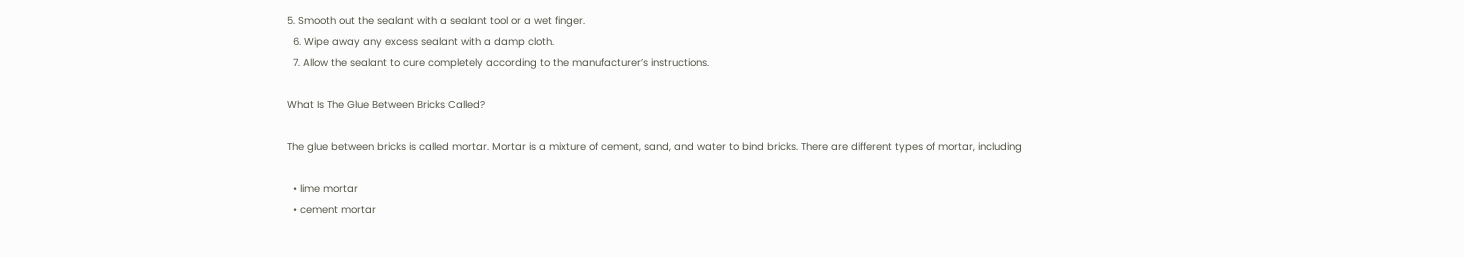5. Smooth out the sealant with a sealant tool or a wet finger.
  6. Wipe away any excess sealant with a damp cloth.
  7. Allow the sealant to cure completely according to the manufacturer’s instructions.

What Is The Glue Between Bricks Called?

The glue between bricks is called mortar. Mortar is a mixture of cement, sand, and water to bind bricks. There are different types of mortar, including

  • lime mortar
  • cement mortar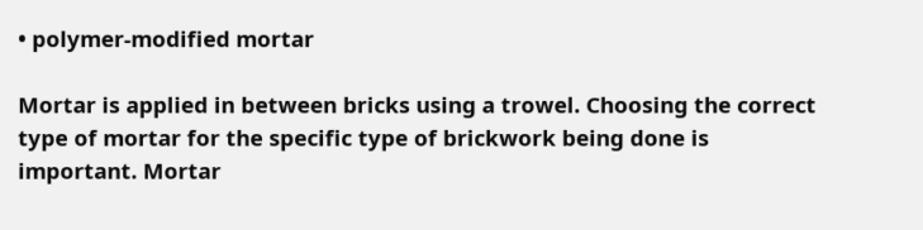• polymer-modified mortar

Mortar is applied in between bricks using a trowel. Choosing the correct type of mortar for the specific type of brickwork being done is important. Mortar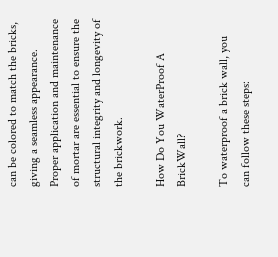can be colored to match the bricks, giving a seamless appearance. Proper application and maintenance of mortar are essential to ensure the structural integrity and longevity of the brickwork.

How Do You WaterProof A BrickWall?

To waterproof a brick wall, you can follow these steps: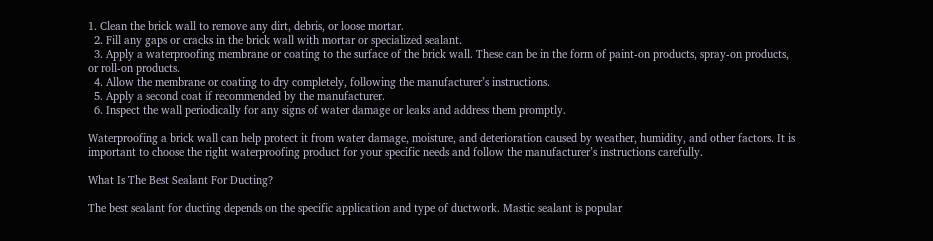1. Clean the brick wall to remove any dirt, debris, or loose mortar.
  2. Fill any gaps or cracks in the brick wall with mortar or specialized sealant.
  3. Apply a waterproofing membrane or coating to the surface of the brick wall. These can be in the form of paint-on products, spray-on products, or roll-on products.
  4. Allow the membrane or coating to dry completely, following the manufacturer’s instructions.
  5. Apply a second coat if recommended by the manufacturer.
  6. Inspect the wall periodically for any signs of water damage or leaks and address them promptly.

Waterproofing a brick wall can help protect it from water damage, moisture, and deterioration caused by weather, humidity, and other factors. It is important to choose the right waterproofing product for your specific needs and follow the manufacturer’s instructions carefully.

What Is The Best Sealant For Ducting?

The best sealant for ducting depends on the specific application and type of ductwork. Mastic sealant is popular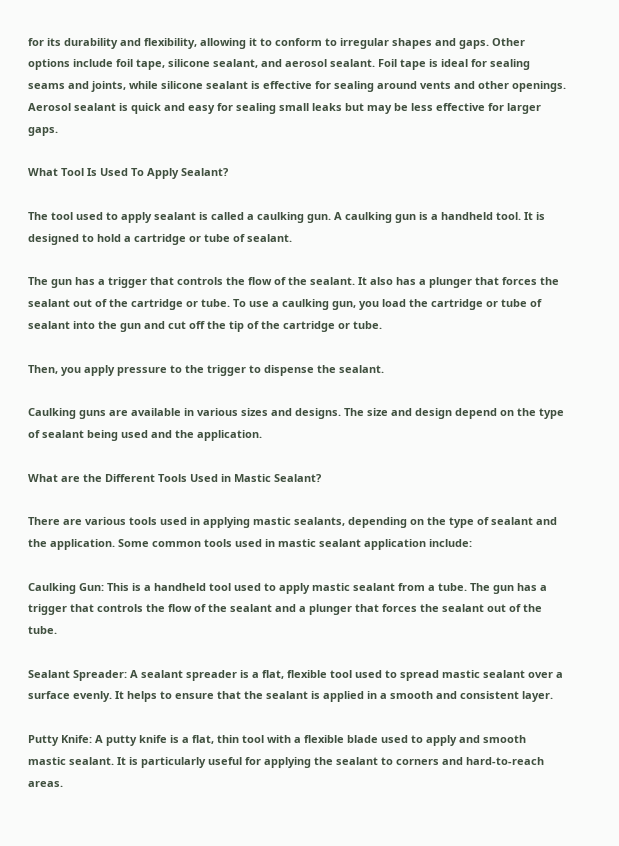for its durability and flexibility, allowing it to conform to irregular shapes and gaps. Other options include foil tape, silicone sealant, and aerosol sealant. Foil tape is ideal for sealing seams and joints, while silicone sealant is effective for sealing around vents and other openings. Aerosol sealant is quick and easy for sealing small leaks but may be less effective for larger gaps.

What Tool Is Used To Apply Sealant?

The tool used to apply sealant is called a caulking gun. A caulking gun is a handheld tool. It is designed to hold a cartridge or tube of sealant.

The gun has a trigger that controls the flow of the sealant. It also has a plunger that forces the sealant out of the cartridge or tube. To use a caulking gun, you load the cartridge or tube of sealant into the gun and cut off the tip of the cartridge or tube.

Then, you apply pressure to the trigger to dispense the sealant.

Caulking guns are available in various sizes and designs. The size and design depend on the type of sealant being used and the application.

What are the Different Tools Used in Mastic Sealant?

There are various tools used in applying mastic sealants, depending on the type of sealant and the application. Some common tools used in mastic sealant application include:

Caulking Gun: This is a handheld tool used to apply mastic sealant from a tube. The gun has a trigger that controls the flow of the sealant and a plunger that forces the sealant out of the tube.

Sealant Spreader: A sealant spreader is a flat, flexible tool used to spread mastic sealant over a surface evenly. It helps to ensure that the sealant is applied in a smooth and consistent layer.

Putty Knife: A putty knife is a flat, thin tool with a flexible blade used to apply and smooth mastic sealant. It is particularly useful for applying the sealant to corners and hard-to-reach areas.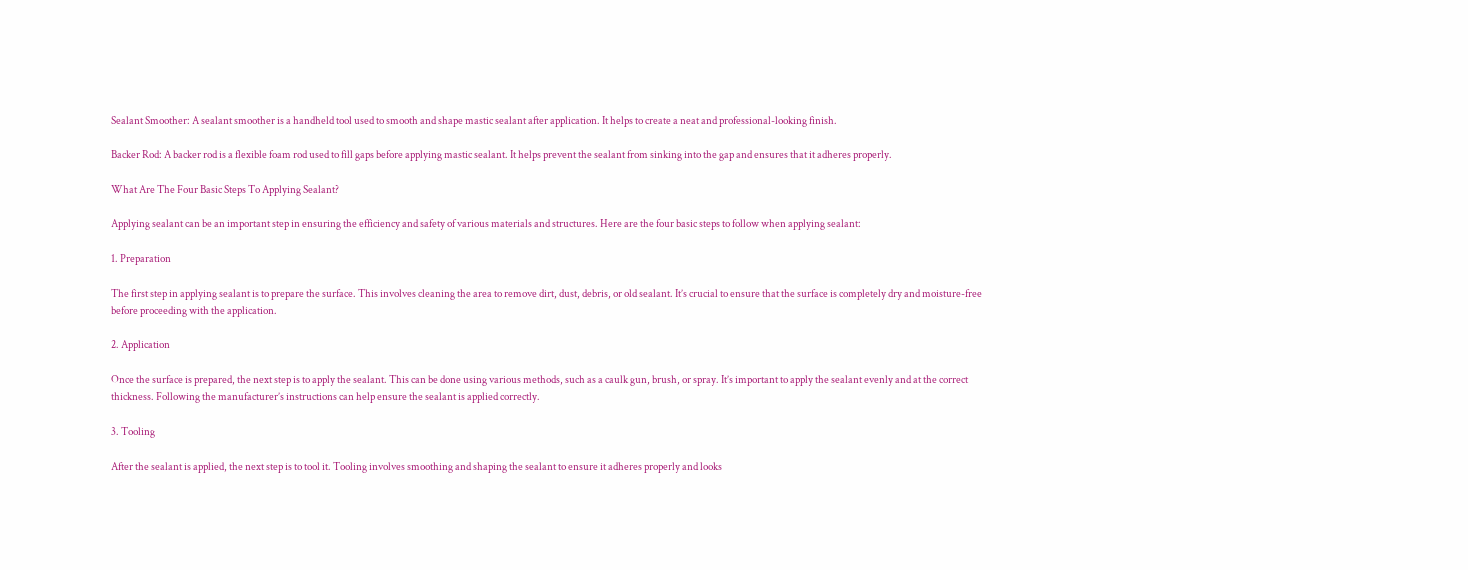Sealant Smoother: A sealant smoother is a handheld tool used to smooth and shape mastic sealant after application. It helps to create a neat and professional-looking finish.

Backer Rod: A backer rod is a flexible foam rod used to fill gaps before applying mastic sealant. It helps prevent the sealant from sinking into the gap and ensures that it adheres properly.

What Are The Four Basic Steps To Applying Sealant?

Applying sealant can be an important step in ensuring the efficiency and safety of various materials and structures. Here are the four basic steps to follow when applying sealant:

1. Preparation

The first step in applying sealant is to prepare the surface. This involves cleaning the area to remove dirt, dust, debris, or old sealant. It’s crucial to ensure that the surface is completely dry and moisture-free before proceeding with the application.

2. Application

Once the surface is prepared, the next step is to apply the sealant. This can be done using various methods, such as a caulk gun, brush, or spray. It’s important to apply the sealant evenly and at the correct thickness. Following the manufacturer’s instructions can help ensure the sealant is applied correctly.

3. Tooling

After the sealant is applied, the next step is to tool it. Tooling involves smoothing and shaping the sealant to ensure it adheres properly and looks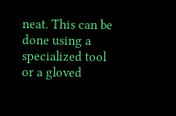neat. This can be done using a specialized tool or a gloved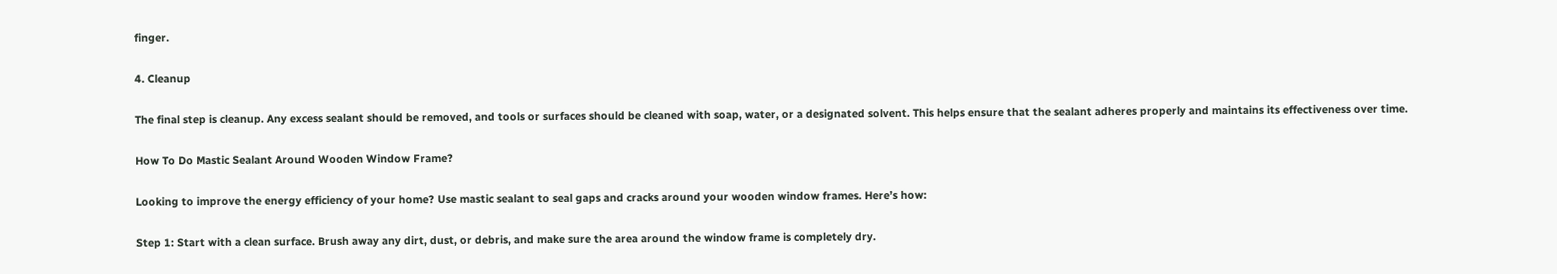finger.

4. Cleanup

The final step is cleanup. Any excess sealant should be removed, and tools or surfaces should be cleaned with soap, water, or a designated solvent. This helps ensure that the sealant adheres properly and maintains its effectiveness over time.

How To Do Mastic Sealant Around Wooden Window Frame?

Looking to improve the energy efficiency of your home? Use mastic sealant to seal gaps and cracks around your wooden window frames. Here’s how:

Step 1: Start with a clean surface. Brush away any dirt, dust, or debris, and make sure the area around the window frame is completely dry.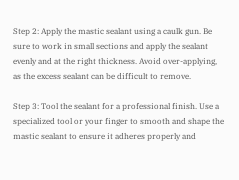Step 2: Apply the mastic sealant using a caulk gun. Be sure to work in small sections and apply the sealant evenly and at the right thickness. Avoid over-applying, as the excess sealant can be difficult to remove.

Step 3: Tool the sealant for a professional finish. Use a specialized tool or your finger to smooth and shape the mastic sealant to ensure it adheres properly and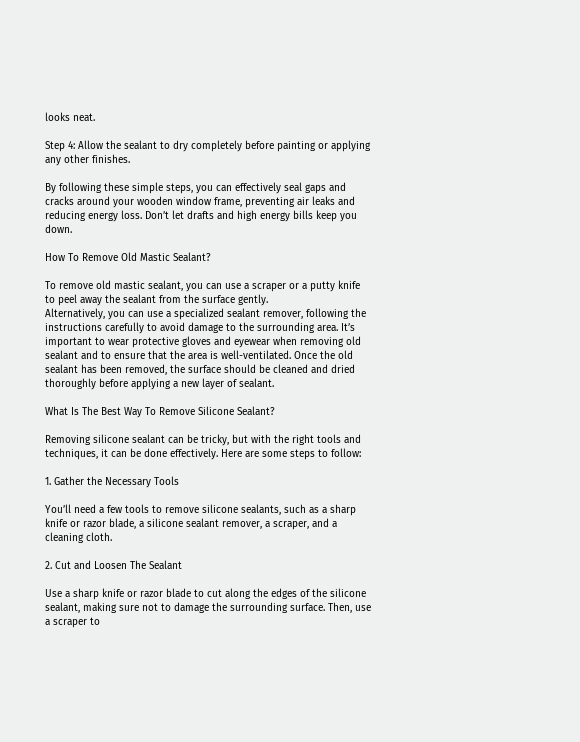looks neat.

Step 4: Allow the sealant to dry completely before painting or applying any other finishes.

By following these simple steps, you can effectively seal gaps and cracks around your wooden window frame, preventing air leaks and reducing energy loss. Don’t let drafts and high energy bills keep you down.

How To Remove Old Mastic Sealant?

To remove old mastic sealant, you can use a scraper or a putty knife to peel away the sealant from the surface gently.
Alternatively, you can use a specialized sealant remover, following the instructions carefully to avoid damage to the surrounding area. It’s important to wear protective gloves and eyewear when removing old sealant and to ensure that the area is well-ventilated. Once the old sealant has been removed, the surface should be cleaned and dried thoroughly before applying a new layer of sealant.

What Is The Best Way To Remove Silicone Sealant?

Removing silicone sealant can be tricky, but with the right tools and techniques, it can be done effectively. Here are some steps to follow:

1. Gather the Necessary Tools

You’ll need a few tools to remove silicone sealants, such as a sharp knife or razor blade, a silicone sealant remover, a scraper, and a cleaning cloth.

2. Cut and Loosen The Sealant

Use a sharp knife or razor blade to cut along the edges of the silicone sealant, making sure not to damage the surrounding surface. Then, use a scraper to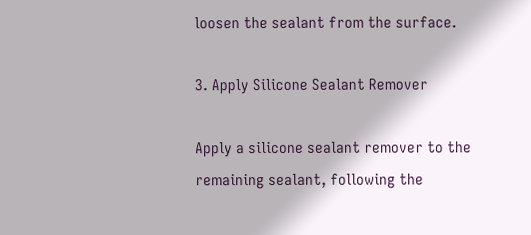loosen the sealant from the surface.

3. Apply Silicone Sealant Remover

Apply a silicone sealant remover to the remaining sealant, following the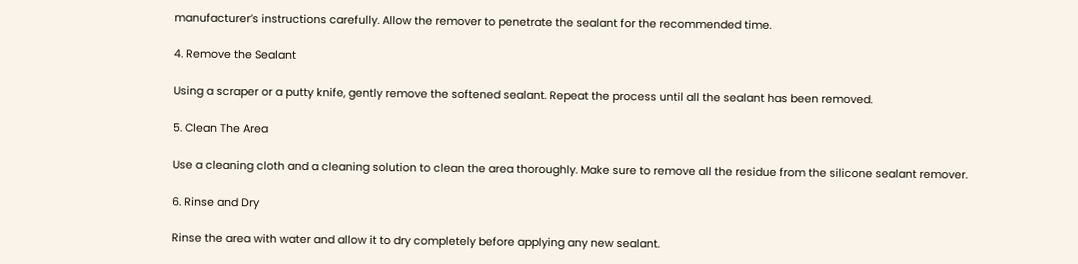manufacturer’s instructions carefully. Allow the remover to penetrate the sealant for the recommended time.

4. Remove the Sealant

Using a scraper or a putty knife, gently remove the softened sealant. Repeat the process until all the sealant has been removed.

5. Clean The Area

Use a cleaning cloth and a cleaning solution to clean the area thoroughly. Make sure to remove all the residue from the silicone sealant remover.

6. Rinse and Dry

Rinse the area with water and allow it to dry completely before applying any new sealant.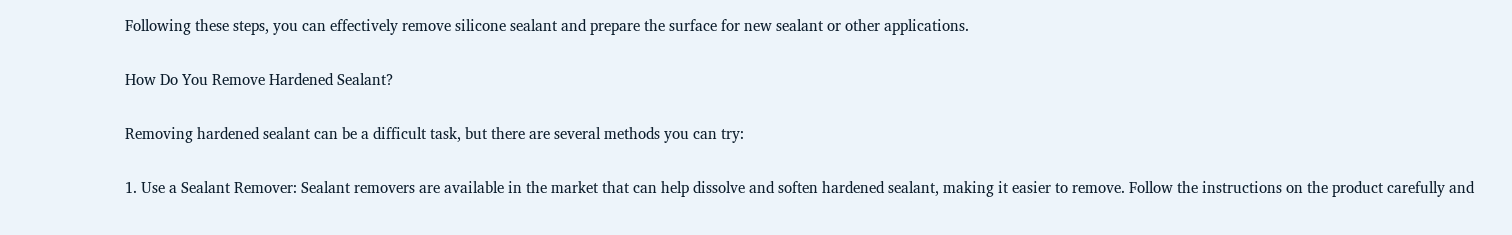Following these steps, you can effectively remove silicone sealant and prepare the surface for new sealant or other applications.

How Do You Remove Hardened Sealant?

Removing hardened sealant can be a difficult task, but there are several methods you can try:

1. Use a Sealant Remover: Sealant removers are available in the market that can help dissolve and soften hardened sealant, making it easier to remove. Follow the instructions on the product carefully and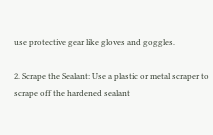use protective gear like gloves and goggles.

2. Scrape the Sealant: Use a plastic or metal scraper to scrape off the hardened sealant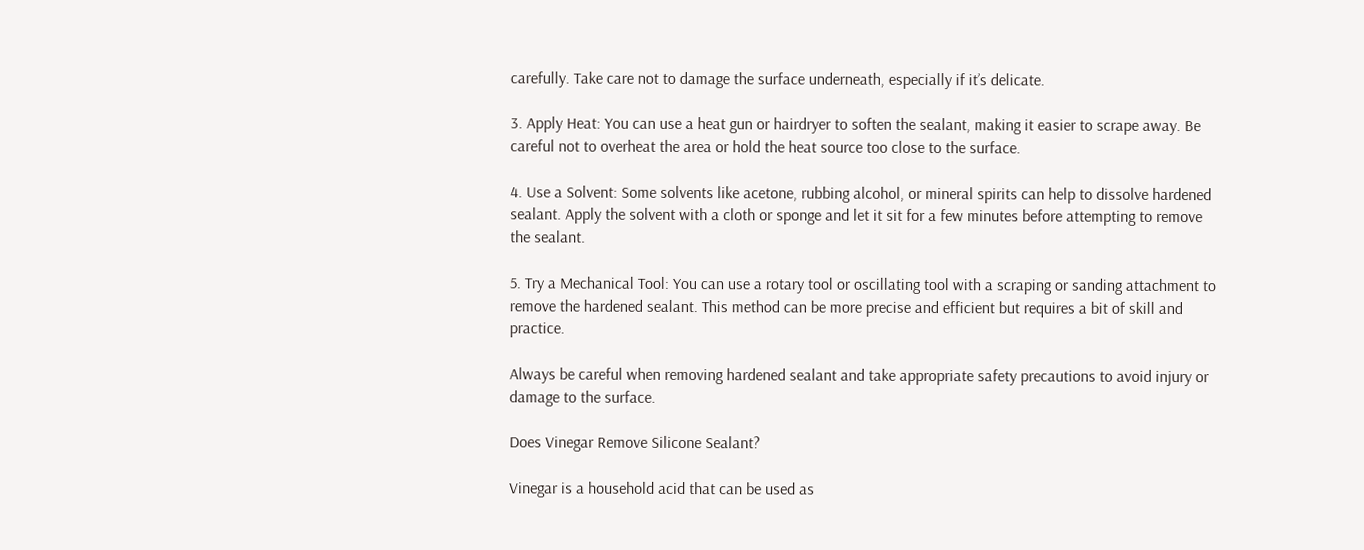carefully. Take care not to damage the surface underneath, especially if it’s delicate.

3. Apply Heat: You can use a heat gun or hairdryer to soften the sealant, making it easier to scrape away. Be careful not to overheat the area or hold the heat source too close to the surface.

4. Use a Solvent: Some solvents like acetone, rubbing alcohol, or mineral spirits can help to dissolve hardened sealant. Apply the solvent with a cloth or sponge and let it sit for a few minutes before attempting to remove the sealant.

5. Try a Mechanical Tool: You can use a rotary tool or oscillating tool with a scraping or sanding attachment to remove the hardened sealant. This method can be more precise and efficient but requires a bit of skill and practice.

Always be careful when removing hardened sealant and take appropriate safety precautions to avoid injury or damage to the surface.

Does Vinegar Remove Silicone Sealant?

Vinegar is a household acid that can be used as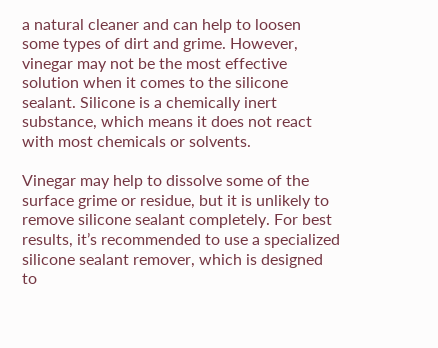a natural cleaner and can help to loosen some types of dirt and grime. However, vinegar may not be the most effective solution when it comes to the silicone sealant. Silicone is a chemically inert substance, which means it does not react with most chemicals or solvents.

Vinegar may help to dissolve some of the surface grime or residue, but it is unlikely to remove silicone sealant completely. For best results, it’s recommended to use a specialized silicone sealant remover, which is designed to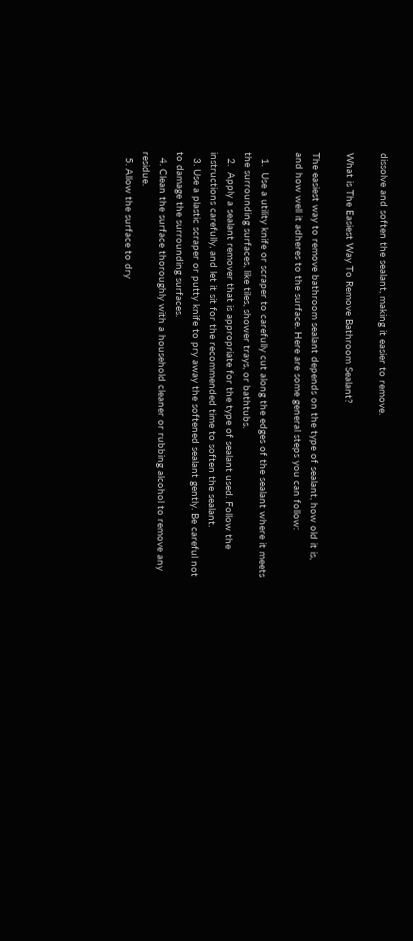dissolve and soften the sealant, making it easier to remove.

What is The Easiest Way To Remove Bathroom Sealant?

The easiest way to remove bathroom sealant depends on the type of sealant, how old it is, and how well it adheres to the surface. Here are some general steps you can follow:

  1.  Use a utility knife or scraper to carefully cut along the edges of the sealant where it meets the surrounding surfaces, like tiles, shower trays, or bathtubs.
  2.  Apply a sealant remover that is appropriate for the type of sealant used. Follow the instructions carefully, and let it sit for the recommended time to soften the sealant.
  3. Use a plastic scraper or putty knife to pry away the softened sealant gently. Be careful not to damage the surrounding surfaces.
  4. Clean the surface thoroughly with a household cleaner or rubbing alcohol to remove any residue.
  5. Allow the surface to dry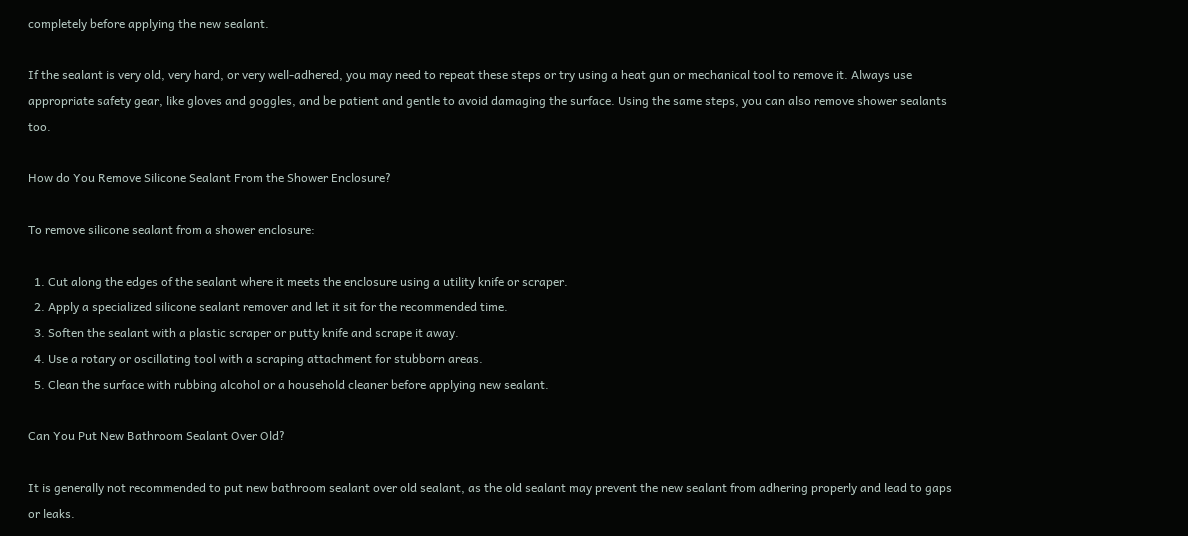completely before applying the new sealant.

If the sealant is very old, very hard, or very well-adhered, you may need to repeat these steps or try using a heat gun or mechanical tool to remove it. Always use appropriate safety gear, like gloves and goggles, and be patient and gentle to avoid damaging the surface. Using the same steps, you can also remove shower sealants too.

How do You Remove Silicone Sealant From the Shower Enclosure?

To remove silicone sealant from a shower enclosure:

  1. Cut along the edges of the sealant where it meets the enclosure using a utility knife or scraper.
  2. Apply a specialized silicone sealant remover and let it sit for the recommended time.
  3. Soften the sealant with a plastic scraper or putty knife and scrape it away.
  4. Use a rotary or oscillating tool with a scraping attachment for stubborn areas.
  5. Clean the surface with rubbing alcohol or a household cleaner before applying new sealant.

Can You Put New Bathroom Sealant Over Old?

It is generally not recommended to put new bathroom sealant over old sealant, as the old sealant may prevent the new sealant from adhering properly and lead to gaps or leaks.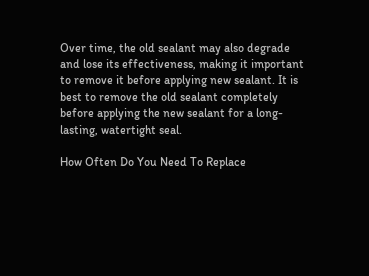Over time, the old sealant may also degrade and lose its effectiveness, making it important to remove it before applying new sealant. It is best to remove the old sealant completely before applying the new sealant for a long-lasting, watertight seal.

How Often Do You Need To Replace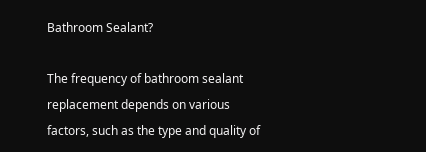Bathroom Sealant?

The frequency of bathroom sealant replacement depends on various factors, such as the type and quality of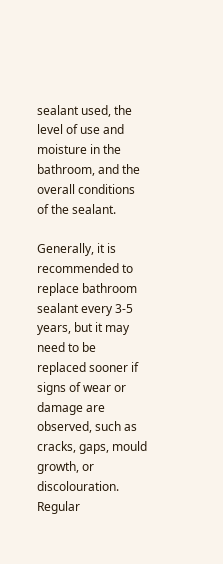sealant used, the level of use and moisture in the bathroom, and the overall conditions of the sealant.

Generally, it is recommended to replace bathroom sealant every 3-5 years, but it may need to be replaced sooner if signs of wear or damage are observed, such as cracks, gaps, mould growth, or discolouration. Regular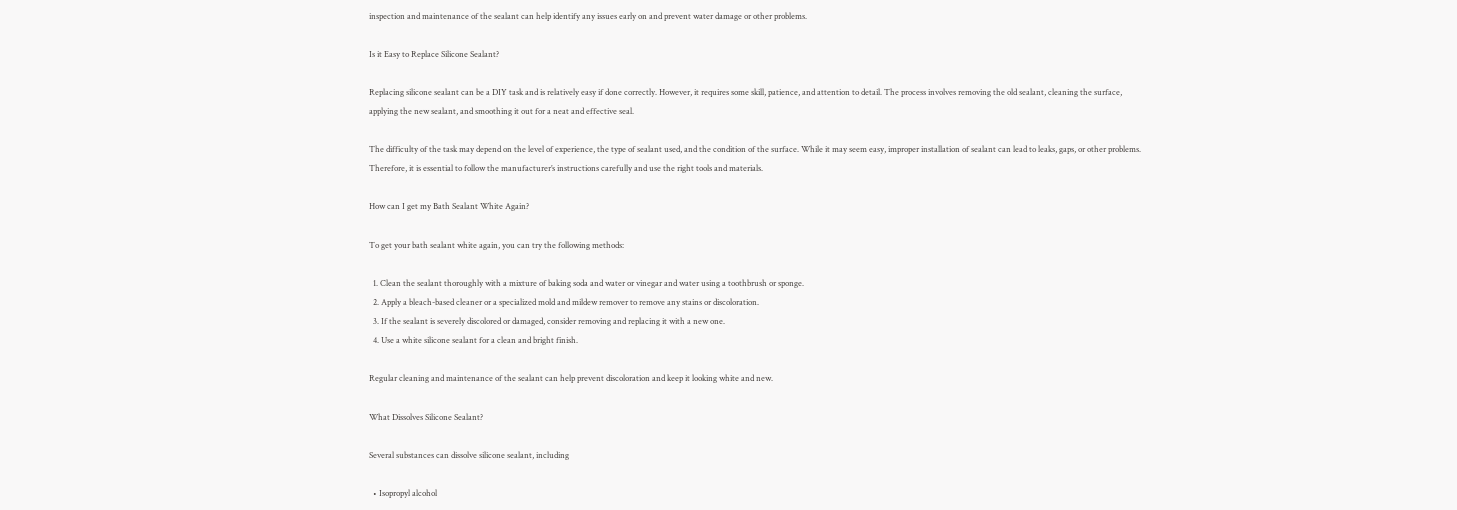inspection and maintenance of the sealant can help identify any issues early on and prevent water damage or other problems.

Is it Easy to Replace Silicone Sealant?

Replacing silicone sealant can be a DIY task and is relatively easy if done correctly. However, it requires some skill, patience, and attention to detail. The process involves removing the old sealant, cleaning the surface, applying the new sealant, and smoothing it out for a neat and effective seal.

The difficulty of the task may depend on the level of experience, the type of sealant used, and the condition of the surface. While it may seem easy, improper installation of sealant can lead to leaks, gaps, or other problems. Therefore, it is essential to follow the manufacturer’s instructions carefully and use the right tools and materials.

How can I get my Bath Sealant White Again?

To get your bath sealant white again, you can try the following methods:

  1. Clean the sealant thoroughly with a mixture of baking soda and water or vinegar and water using a toothbrush or sponge.
  2. Apply a bleach-based cleaner or a specialized mold and mildew remover to remove any stains or discoloration.
  3. If the sealant is severely discolored or damaged, consider removing and replacing it with a new one.
  4. Use a white silicone sealant for a clean and bright finish.

Regular cleaning and maintenance of the sealant can help prevent discoloration and keep it looking white and new.

What Dissolves Silicone Sealant?

Several substances can dissolve silicone sealant, including

  • Isopropyl alcohol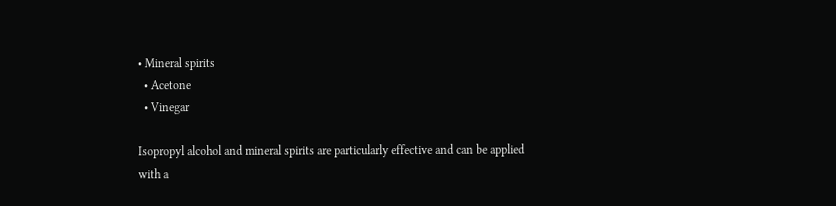• Mineral spirits
  • Acetone
  • Vinegar

Isopropyl alcohol and mineral spirits are particularly effective and can be applied with a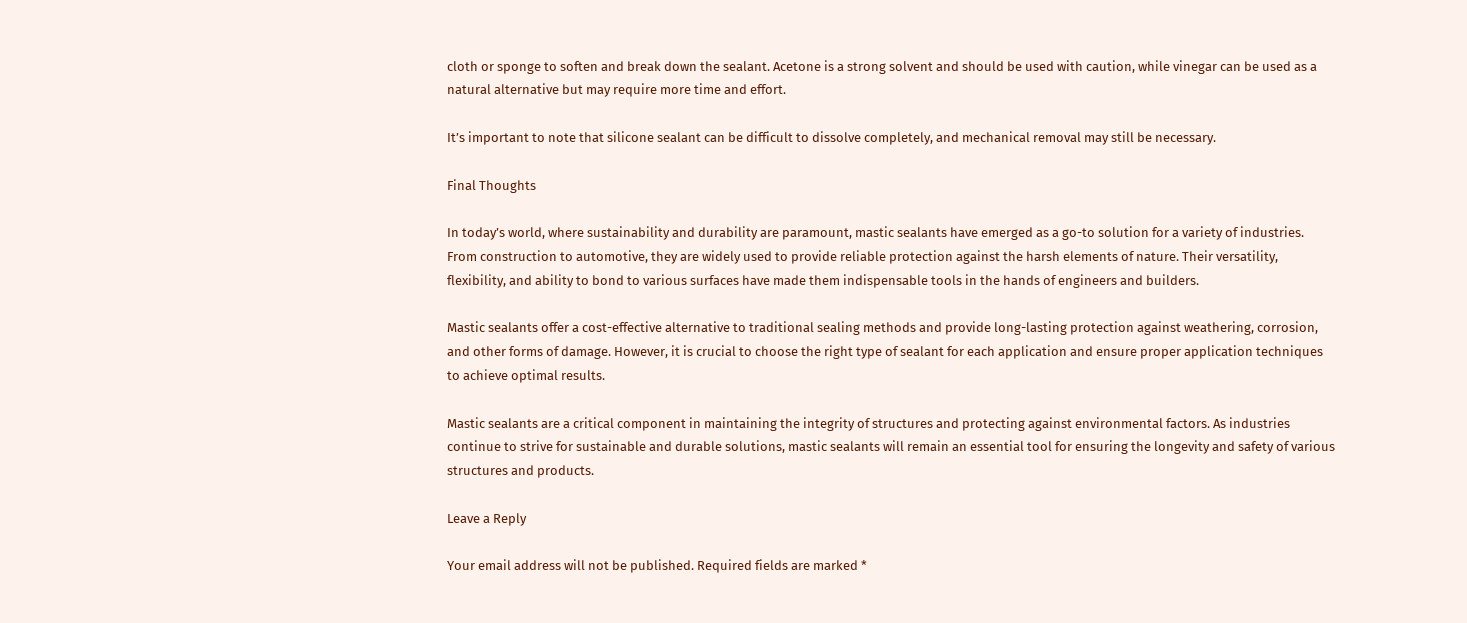cloth or sponge to soften and break down the sealant. Acetone is a strong solvent and should be used with caution, while vinegar can be used as a natural alternative but may require more time and effort.

It’s important to note that silicone sealant can be difficult to dissolve completely, and mechanical removal may still be necessary.

Final Thoughts

In today’s world, where sustainability and durability are paramount, mastic sealants have emerged as a go-to solution for a variety of industries. From construction to automotive, they are widely used to provide reliable protection against the harsh elements of nature. Their versatility, flexibility, and ability to bond to various surfaces have made them indispensable tools in the hands of engineers and builders.

Mastic sealants offer a cost-effective alternative to traditional sealing methods and provide long-lasting protection against weathering, corrosion, and other forms of damage. However, it is crucial to choose the right type of sealant for each application and ensure proper application techniques to achieve optimal results.

Mastic sealants are a critical component in maintaining the integrity of structures and protecting against environmental factors. As industries continue to strive for sustainable and durable solutions, mastic sealants will remain an essential tool for ensuring the longevity and safety of various structures and products.

Leave a Reply

Your email address will not be published. Required fields are marked *